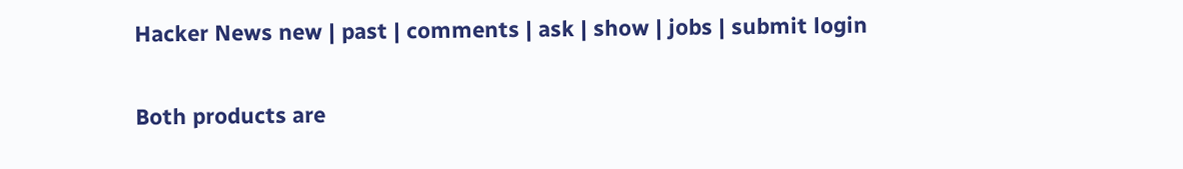Hacker News new | past | comments | ask | show | jobs | submit login

Both products are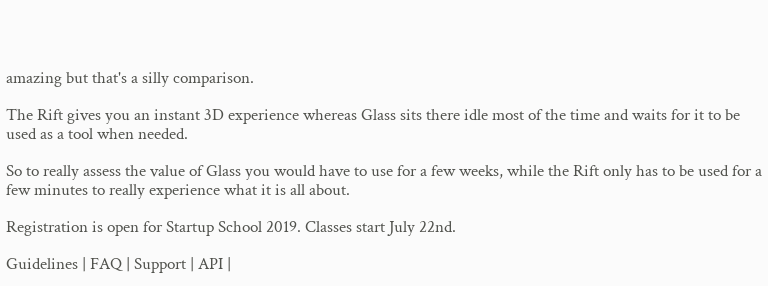amazing but that's a silly comparison.

The Rift gives you an instant 3D experience whereas Glass sits there idle most of the time and waits for it to be used as a tool when needed.

So to really assess the value of Glass you would have to use for a few weeks, while the Rift only has to be used for a few minutes to really experience what it is all about.

Registration is open for Startup School 2019. Classes start July 22nd.

Guidelines | FAQ | Support | API |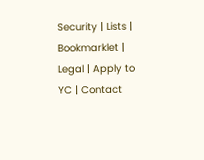Security | Lists | Bookmarklet | Legal | Apply to YC | Contact